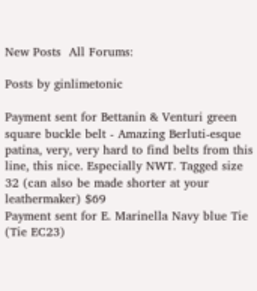New Posts  All Forums:

Posts by ginlimetonic

Payment sent for Bettanin & Venturi green square buckle belt - Amazing Berluti-esque patina, very, very hard to find belts from this line, this nice. Especially NWT. Tagged size 32 (can also be made shorter at your leathermaker) $69
Payment sent for E. Marinella Navy blue Tie (Tie EC23)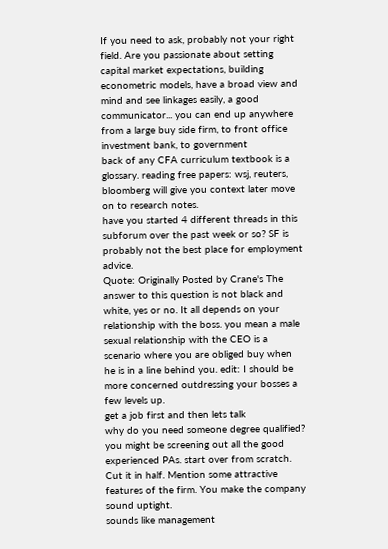If you need to ask, probably not your right field. Are you passionate about setting capital market expectations, building econometric models, have a broad view and mind and see linkages easily, a good communicator... you can end up anywhere from a large buy side firm, to front office investment bank, to government
back of any CFA curriculum textbook is a glossary. reading free papers: wsj, reuters, bloomberg will give you context later move on to research notes.
have you started 4 different threads in this subforum over the past week or so? SF is probably not the best place for employment advice.
Quote: Originally Posted by Crane's The answer to this question is not black and white, yes or no. It all depends on your relationship with the boss. you mean a male sexual relationship with the CEO is a scenario where you are obliged buy when he is in a line behind you. edit: I should be more concerned outdressing your bosses a few levels up.
get a job first and then lets talk
why do you need someone degree qualified? you might be screening out all the good experienced PAs. start over from scratch. Cut it in half. Mention some attractive features of the firm. You make the company sound uptight.
sounds like management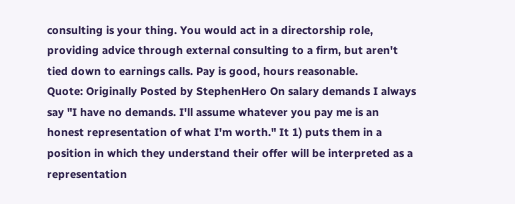consulting is your thing. You would act in a directorship role, providing advice through external consulting to a firm, but aren't tied down to earnings calls. Pay is good, hours reasonable.
Quote: Originally Posted by StephenHero On salary demands I always say "I have no demands. I'll assume whatever you pay me is an honest representation of what I'm worth." It 1) puts them in a position in which they understand their offer will be interpreted as a representation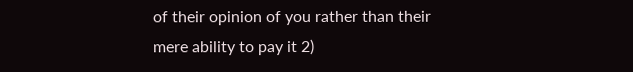of their opinion of you rather than their mere ability to pay it 2)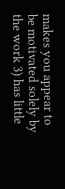makes you appear to be motivated solely by the work 3) has little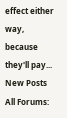effect either way, because they'll pay...
New Posts  All Forums: